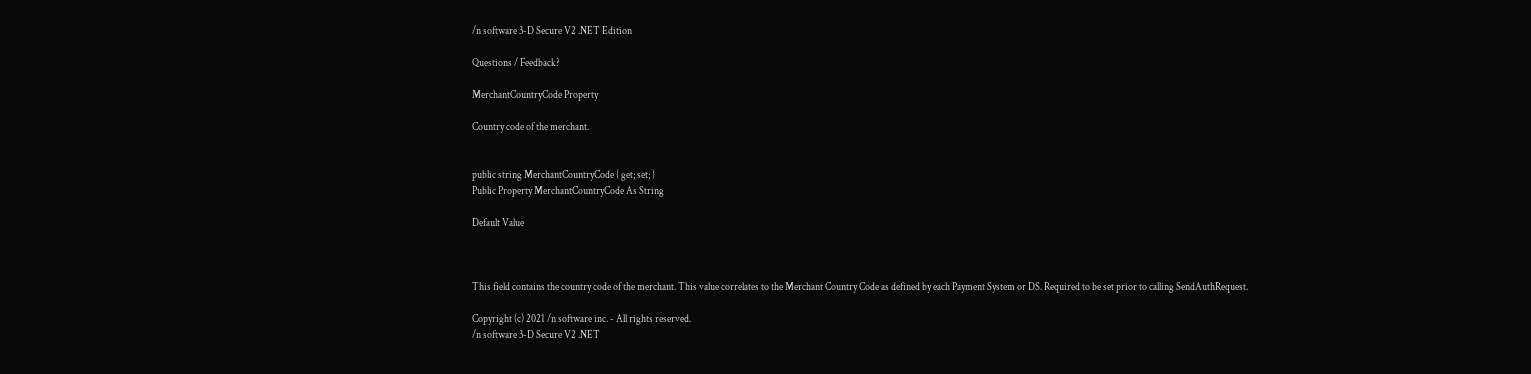/n software 3-D Secure V2 .NET Edition

Questions / Feedback?

MerchantCountryCode Property

Country code of the merchant.


public string MerchantCountryCode { get; set; }
Public Property MerchantCountryCode As String

Default Value



This field contains the country code of the merchant. This value correlates to the Merchant Country Code as defined by each Payment System or DS. Required to be set prior to calling SendAuthRequest.

Copyright (c) 2021 /n software inc. - All rights reserved.
/n software 3-D Secure V2 .NET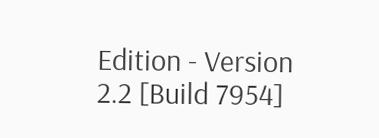Edition - Version 2.2 [Build 7954]